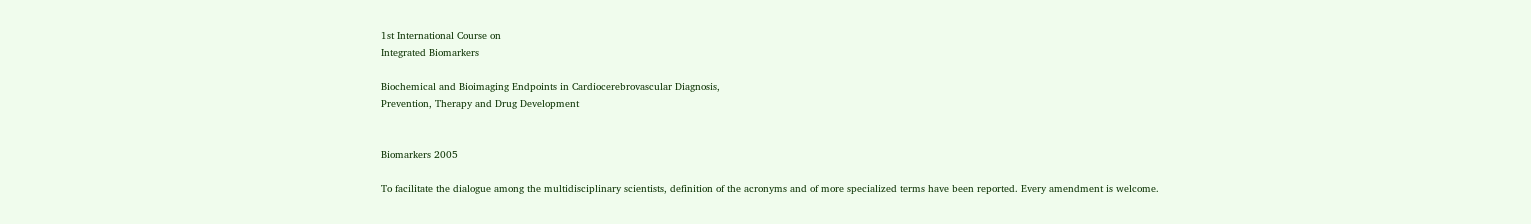1st International Course on
Integrated Biomarkers

Biochemical and Bioimaging Endpoints in Cardiocerebrovascular Diagnosis,
Prevention, Therapy and Drug Development


Biomarkers 2005

To facilitate the dialogue among the multidisciplinary scientists, definition of the acronyms and of more specialized terms have been reported. Every amendment is welcome.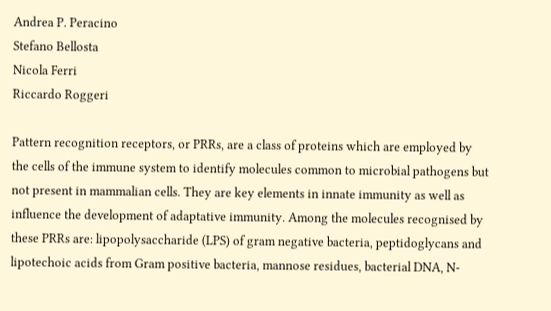Andrea P. Peracino
Stefano Bellosta
Nicola Ferri
Riccardo Roggeri

Pattern recognition receptors, or PRRs, are a class of proteins which are employed by the cells of the immune system to identify molecules common to microbial pathogens but not present in mammalian cells. They are key elements in innate immunity as well as influence the development of adaptative immunity. Among the molecules recognised by these PRRs are: lipopolysaccharide (LPS) of gram negative bacteria, peptidoglycans and lipotechoic acids from Gram positive bacteria, mannose residues, bacterial DNA, N-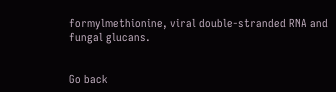formylmethionine, viral double-stranded RNA and fungal glucans.


Go back